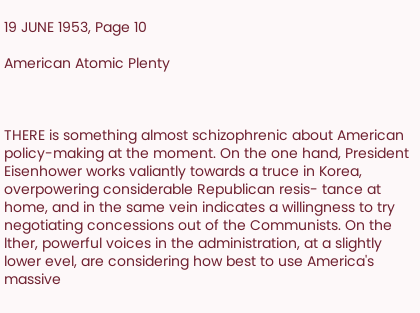19 JUNE 1953, Page 10

American Atomic Plenty



THERE is something almost schizophrenic about American policy-making at the moment. On the one hand, President Eisenhower works valiantly towards a truce in Korea, overpowering considerable Republican resis- tance at home, and in the same vein indicates a willingness to try negotiating concessions out of the Communists. On the lther, powerful voices in the administration, at a slightly lower evel, are considering how best to use America's massive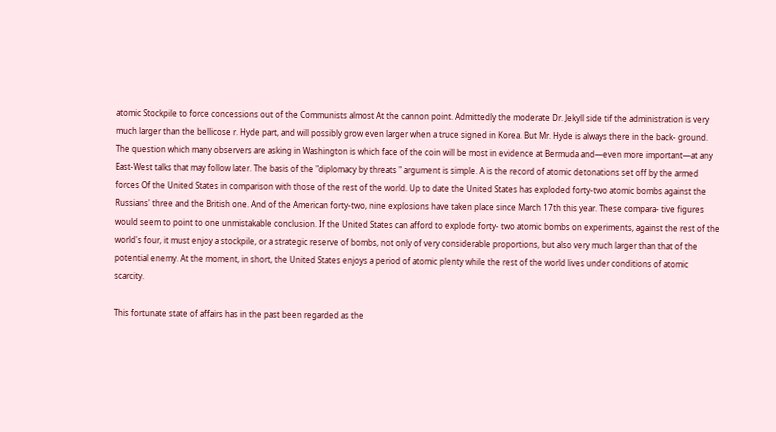atomic Stockpile to force concessions out of the Communists almost At the cannon point. Admittedly the moderate Dr. Jekyll side tif the administration is very much larger than the bellicose r. Hyde part, and will possibly grow even larger when a truce signed in Korea. But Mr. Hyde is always there in the back- ground. The question which many observers are asking in Washington is which face of the coin will be most in evidence at Bermuda and—even more important—at any East-West talks that may follow later. The basis of the "diplomacy by threats " argument is simple. A is the record of atomic detonations set off by the armed forces Of the United States in comparison with those of the rest of the world. Up to date the United States has exploded forty-two atomic bombs against the Russians' three and the British one. And of the American forty-two, nine explosions have taken place since March 17th this year. These compara- tive figures would seem to point to one unmistakable conclusion. If the United States can afford to explode forty- two atomic bombs on experiments, against the rest of the world's four, it must enjoy a stockpile, or a strategic reserve of bombs, not only of very considerable proportions, but also very much larger than that of the potential enemy. At the moment, in short, the United States enjoys a period of atomic plenty while the rest of the world lives under conditions of atomic scarcity.

This fortunate state of affairs has in the past been regarded as the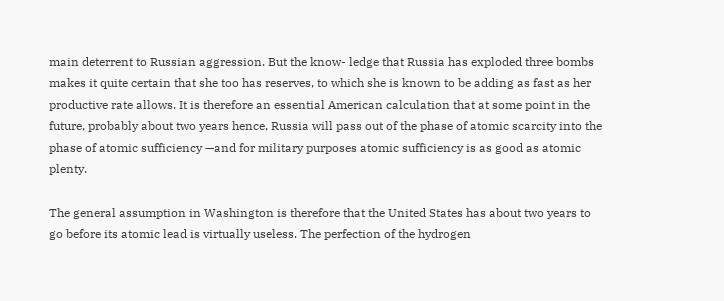main deterrent to Russian aggression. But the know- ledge that Russia has exploded three bombs makes it quite certain that she too has reserves, to which she is known to be adding as fast as her productive rate allows. It is therefore an essential American calculation that at some point in the future, probably about two years hence, Russia will pass out of the phase of atomic scarcity into the phase of atomic sufficiency —and for military purposes atomic sufficiency is as good as atomic plenty.

The general assumption in Washington is therefore that the United States has about two years to go before its atomic lead is virtually useless. The perfection of the hydrogen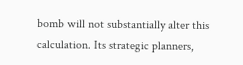bomb will not substantially alter this calculation. Its strategic planners,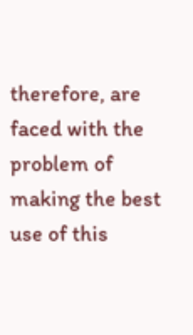therefore, are faced with the problem of making the best use of this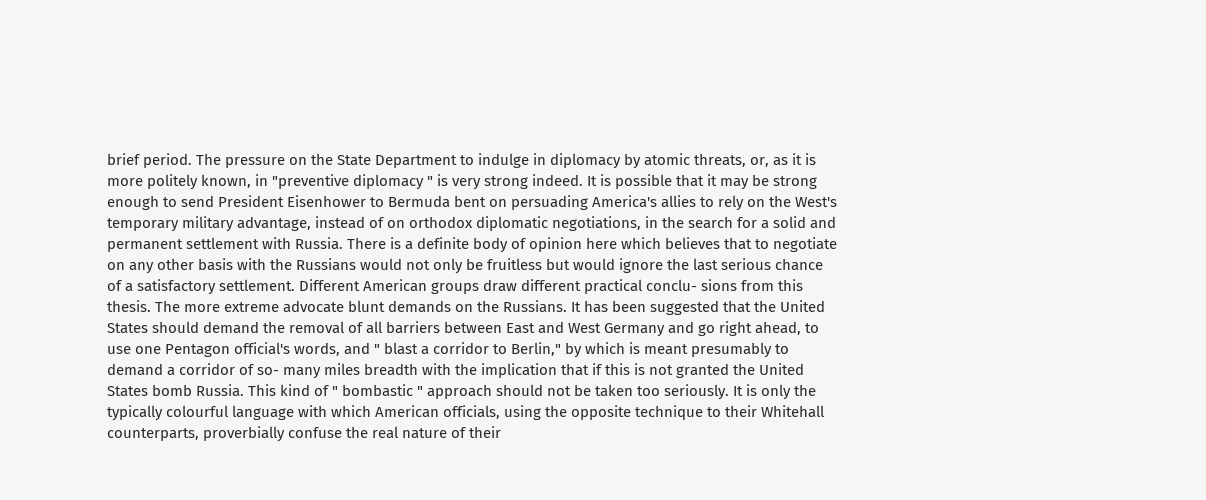brief period. The pressure on the State Department to indulge in diplomacy by atomic threats, or, as it is more politely known, in "preventive diplomacy " is very strong indeed. It is possible that it may be strong enough to send President Eisenhower to Bermuda bent on persuading America's allies to rely on the West's temporary military advantage, instead of on orthodox diplomatic negotiations, in the search for a solid and permanent settlement with Russia. There is a definite body of opinion here which believes that to negotiate on any other basis with the Russians would not only be fruitless but would ignore the last serious chance of a satisfactory settlement. Different American groups draw different practical conclu- sions from this thesis. The more extreme advocate blunt demands on the Russians. It has been suggested that the United States should demand the removal of all barriers between East and West Germany and go right ahead, to use one Pentagon official's words, and " blast a corridor to Berlin," by which is meant presumably to demand a corridor of so- many miles breadth with the implication that if this is not granted the United States bomb Russia. This kind of " bombastic " approach should not be taken too seriously. It is only the typically colourful language with which American officials, using the opposite technique to their Whitehall counterparts, proverbially confuse the real nature of their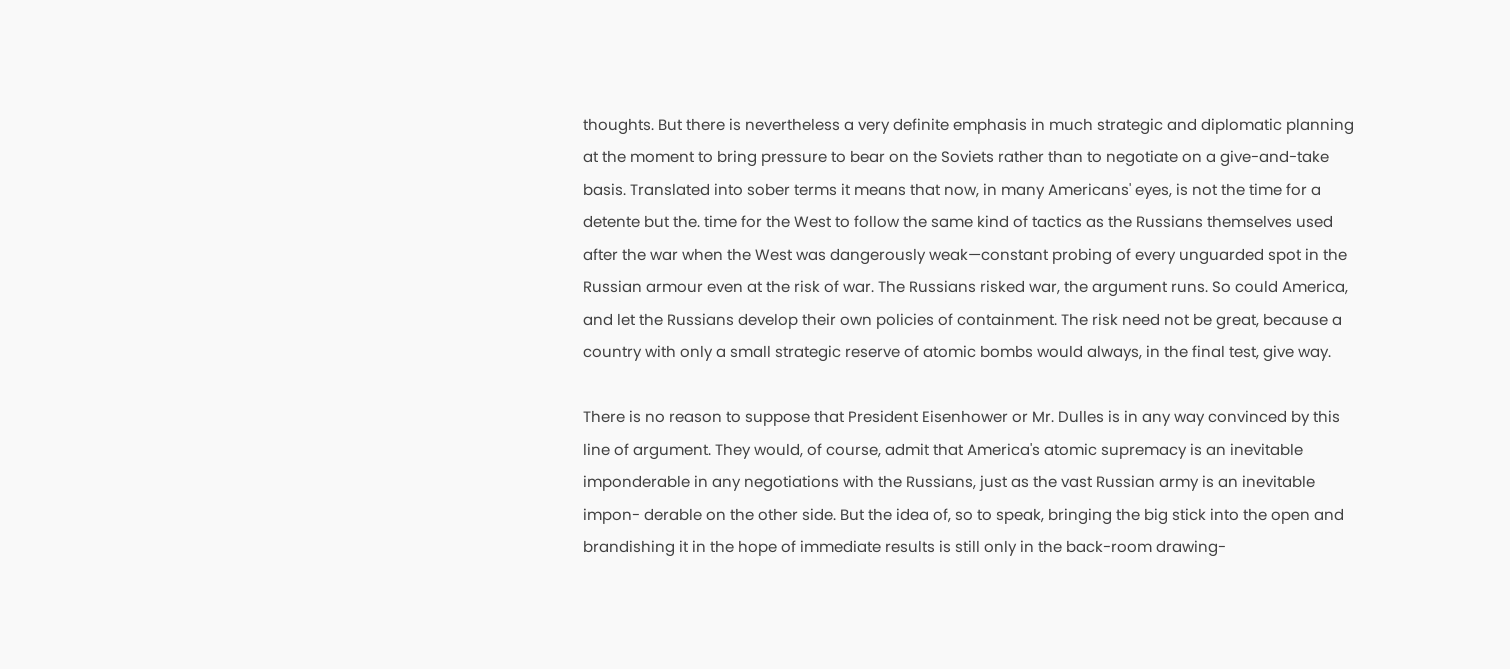thoughts. But there is nevertheless a very definite emphasis in much strategic and diplomatic planning at the moment to bring pressure to bear on the Soviets rather than to negotiate on a give-and-take basis. Translated into sober terms it means that now, in many Americans' eyes, is not the time for a detente but the. time for the West to follow the same kind of tactics as the Russians themselves used after the war when the West was dangerously weak—constant probing of every unguarded spot in the Russian armour even at the risk of war. The Russians risked war, the argument runs. So could America, and let the Russians develop their own policies of containment. The risk need not be great, because a country with only a small strategic reserve of atomic bombs would always, in the final test, give way.

There is no reason to suppose that President Eisenhower or Mr. Dulles is in any way convinced by this line of argument. They would, of course, admit that America's atomic supremacy is an inevitable imponderable in any negotiations with the Russians, just as the vast Russian army is an inevitable impon- derable on the other side. But the idea of, so to speak, bringing the big stick into the open and brandishing it in the hope of immediate results is still only in the back-room drawing-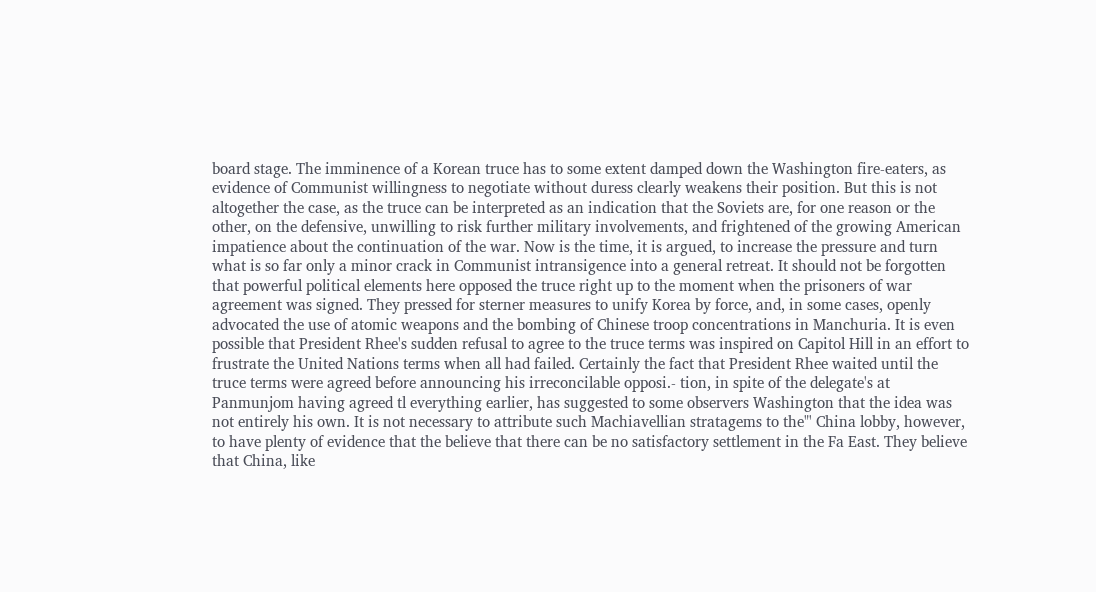board stage. The imminence of a Korean truce has to some extent damped down the Washington fire-eaters, as evidence of Communist willingness to negotiate without duress clearly weakens their position. But this is not altogether the case, as the truce can be interpreted as an indication that the Soviets are, for one reason or the other, on the defensive, unwilling to risk further military involvements, and frightened of the growing American impatience about the continuation of the war. Now is the time, it is argued, to increase the pressure and turn what is so far only a minor crack in Communist intransigence into a general retreat. It should not be forgotten that powerful political elements here opposed the truce right up to the moment when the prisoners of war agreement was signed. They pressed for sterner measures to unify Korea by force, and, in some cases, openly advocated the use of atomic weapons and the bombing of Chinese troop concentrations in Manchuria. It is even possible that President Rhee's sudden refusal to agree to the truce terms was inspired on Capitol Hill in an effort to frustrate the United Nations terms when all had failed. Certainly the fact that President Rhee waited until the truce terms were agreed before announcing his irreconcilable opposi.- tion, in spite of the delegate's at Panmunjom having agreed tl everything earlier, has suggested to some observers Washington that the idea was not entirely his own. It is not necessary to attribute such Machiavellian stratagems to the"' China lobby, however, to have plenty of evidence that the believe that there can be no satisfactory settlement in the Fa East. They believe that China, like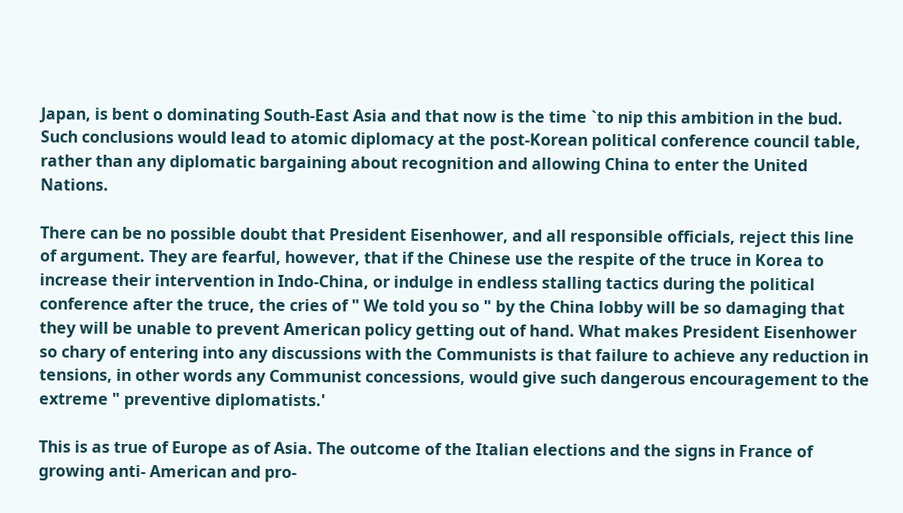Japan, is bent o dominating South-East Asia and that now is the time `to nip this ambition in the bud. Such conclusions would lead to atomic diplomacy at the post-Korean political conference council table, rather than any diplomatic bargaining about recognition and allowing China to enter the United Nations.

There can be no possible doubt that President Eisenhower, and all responsible officials, reject this line of argument. They are fearful, however, that if the Chinese use the respite of the truce in Korea to increase their intervention in Indo-China, or indulge in endless stalling tactics during the political conference after the truce, the cries of " We told you so " by the China lobby will be so damaging that they will be unable to prevent American policy getting out of hand. What makes President Eisenhower so chary of entering into any discussions with the Communists is that failure to achieve any reduction in tensions, in other words any Communist concessions, would give such dangerous encouragement to the extreme " preventive diplomatists.'

This is as true of Europe as of Asia. The outcome of the Italian elections and the signs in France of growing anti- American and pro-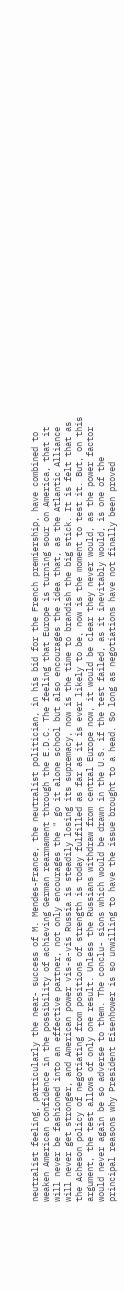neutralist feeling, particularly the near- success of M. Mendes-France, the neutralist politician, in his bid for the French premiership, have combined to weaken American confidence in the possibility of achieving German rearmament through the E.D.C. The feeling that Europe is turning sour on America, that it will never be fashioned into an effective partner, not only encourages the " go it alone school but also encourages the idea that, as the Atlantic Alliance will never get stronger, and American power vis-a-vis Russia is steadily losing its supremacy, now is the time to brandish the big stick. It is felt that as the Acheson policy of negotiating from positions of strength is today fulfilled as far as it is ever likely to be, now is the moment to test it. But, on this argument, the test allows of only one result. Unless the Russians withdraw from central Europe now, it would be clear they never would, as the power factor would never again be so adverse to them. The conclu- sions which would be drawn in the U.S. if the test failed, as it inevitably would, is one of the principal reasons why President Eisenhower is so unwilling to have the issue brought to a head. So long as negotiations have not finally been proved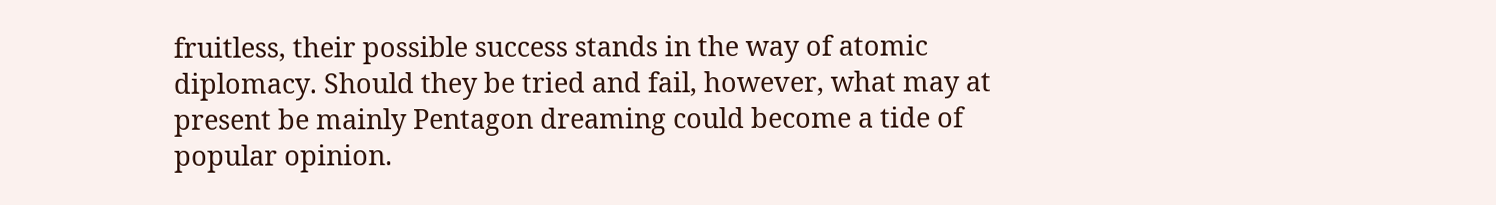fruitless, their possible success stands in the way of atomic diplomacy. Should they be tried and fail, however, what may at present be mainly Pentagon dreaming could become a tide of popular opinion.